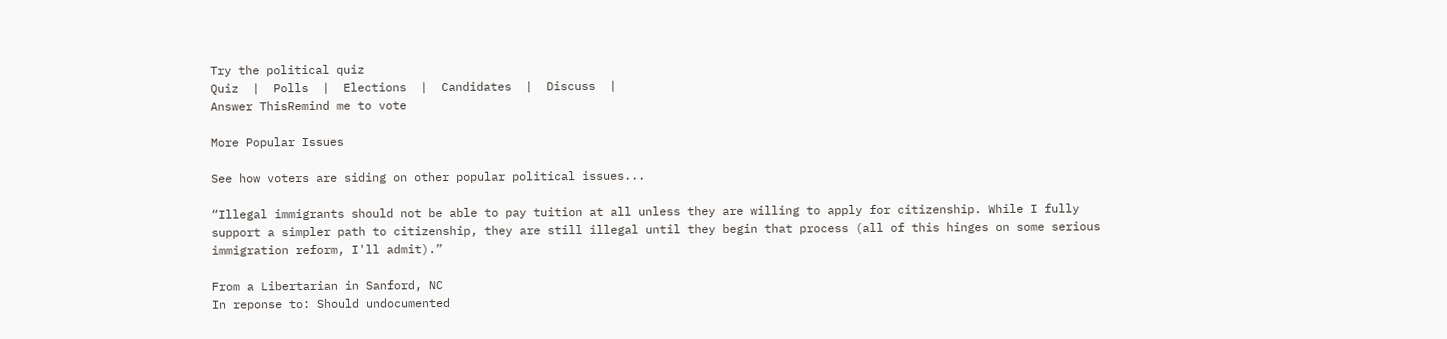Try the political quiz
Quiz  |  Polls  |  Elections  |  Candidates  |  Discuss  |
Answer ThisRemind me to vote

More Popular Issues

See how voters are siding on other popular political issues...

“Illegal immigrants should not be able to pay tuition at all unless they are willing to apply for citizenship. While I fully support a simpler path to citizenship, they are still illegal until they begin that process (all of this hinges on some serious immigration reform, I'll admit).”

From a Libertarian in Sanford, NC
In reponse to: Should undocumented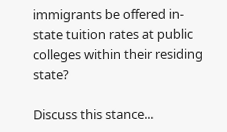immigrants be offered in-state tuition rates at public colleges within their residing state?

Discuss this stance...